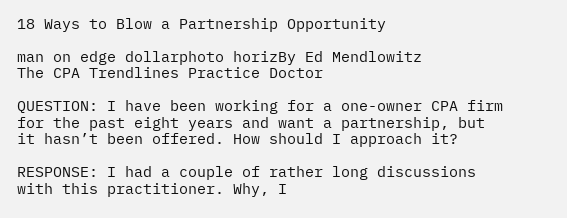18 Ways to Blow a Partnership Opportunity

man on edge dollarphoto horizBy Ed Mendlowitz
The CPA Trendlines Practice Doctor

QUESTION: I have been working for a one-owner CPA firm for the past eight years and want a partnership, but it hasn’t been offered. How should I approach it?

RESPONSE: I had a couple of rather long discussions with this practitioner. Why, I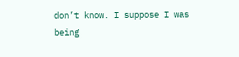don’t know. I suppose I was being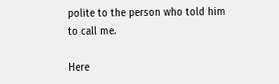polite to the person who told him to call me.

Here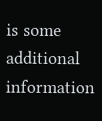is some additional information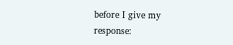before I give my response: